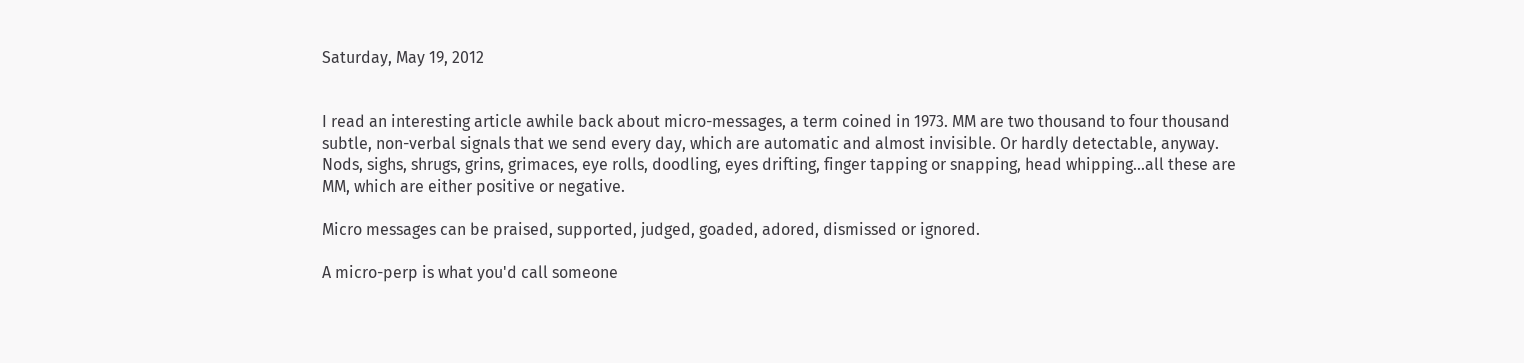Saturday, May 19, 2012


I read an interesting article awhile back about micro-messages, a term coined in 1973. MM are two thousand to four thousand subtle, non-verbal signals that we send every day, which are automatic and almost invisible. Or hardly detectable, anyway. Nods, sighs, shrugs, grins, grimaces, eye rolls, doodling, eyes drifting, finger tapping or snapping, head whipping...all these are MM, which are either positive or negative.

Micro messages can be praised, supported, judged, goaded, adored, dismissed or ignored.

A micro-perp is what you'd call someone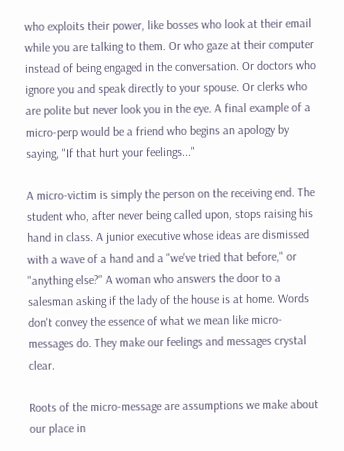who exploits their power, like bosses who look at their email while you are talking to them. Or who gaze at their computer instead of being engaged in the conversation. Or doctors who ignore you and speak directly to your spouse. Or clerks who are polite but never look you in the eye. A final example of a micro-perp would be a friend who begins an apology by saying, "If that hurt your feelings..."

A micro-victim is simply the person on the receiving end. The student who, after never being called upon, stops raising his hand in class. A junior executive whose ideas are dismissed with a wave of a hand and a "we've tried that before," or  "anything else?" A woman who answers the door to a salesman asking if the lady of the house is at home. Words don't convey the essence of what we mean like micro-messages do. They make our feelings and messages crystal clear.

Roots of the micro-message are assumptions we make about our place in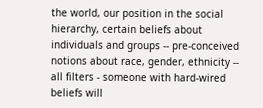the world, our position in the social hierarchy, certain beliefs about individuals and groups -- pre-conceived notions about race, gender, ethnicity -- all filters - someone with hard-wired beliefs will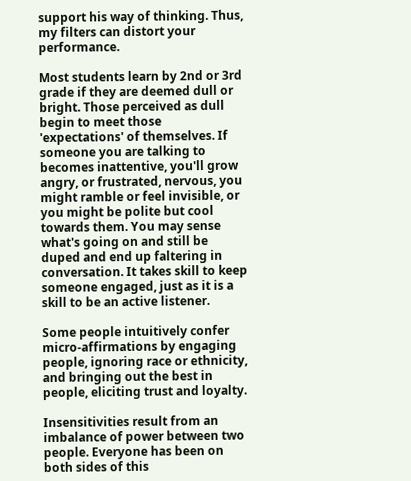support his way of thinking. Thus, my filters can distort your performance.

Most students learn by 2nd or 3rd grade if they are deemed dull or bright. Those perceived as dull begin to meet those 'expectations' of themselves. If someone you are talking to becomes inattentive, you'll grow angry, or frustrated, nervous, you might ramble or feel invisible, or you might be polite but cool towards them. You may sense what's going on and still be duped and end up faltering in conversation. It takes skill to keep someone engaged, just as it is a skill to be an active listener.

Some people intuitively confer micro-affirmations by engaging people, ignoring race or ethnicity, and bringing out the best in people, eliciting trust and loyalty.

Insensitivities result from an imbalance of power between two people. Everyone has been on both sides of this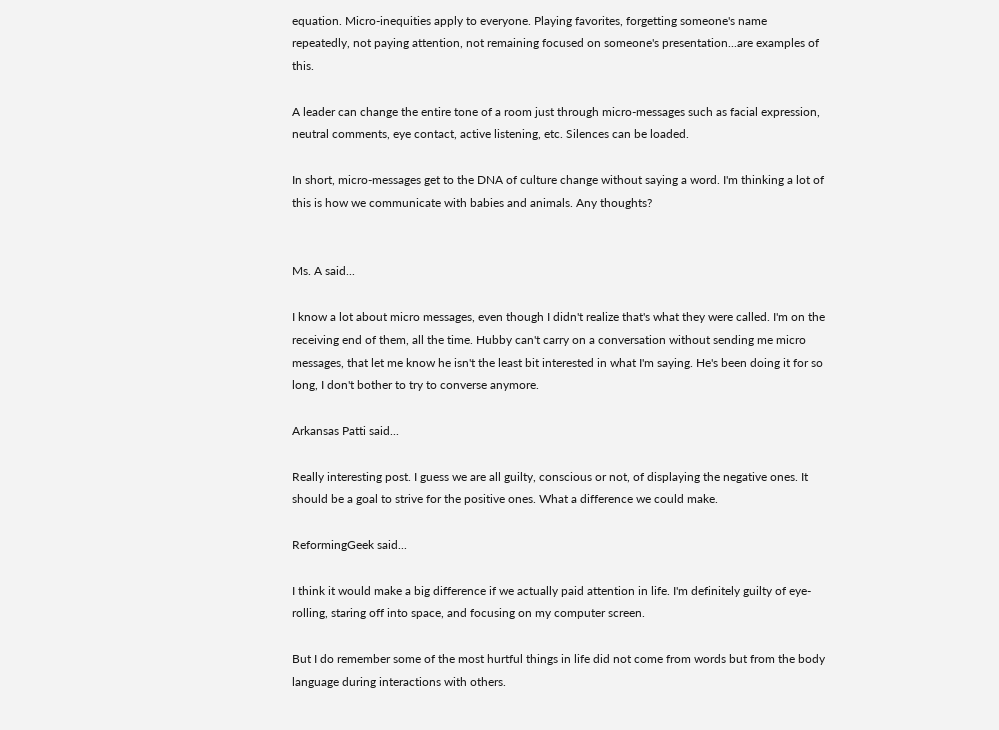equation. Micro-inequities apply to everyone. Playing favorites, forgetting someone's name repeatedly, not paying attention, not remaining focused on someone's presentation...are examples of this.

A leader can change the entire tone of a room just through micro-messages such as facial expression, neutral comments, eye contact, active listening, etc. Silences can be loaded.

In short, micro-messages get to the DNA of culture change without saying a word. I'm thinking a lot of this is how we communicate with babies and animals. Any thoughts?


Ms. A said...

I know a lot about micro messages, even though I didn't realize that's what they were called. I'm on the receiving end of them, all the time. Hubby can't carry on a conversation without sending me micro messages, that let me know he isn't the least bit interested in what I'm saying. He's been doing it for so long, I don't bother to try to converse anymore.

Arkansas Patti said...

Really interesting post. I guess we are all guilty, conscious or not, of displaying the negative ones. It should be a goal to strive for the positive ones. What a difference we could make.

ReformingGeek said...

I think it would make a big difference if we actually paid attention in life. I'm definitely guilty of eye-rolling, staring off into space, and focusing on my computer screen.

But I do remember some of the most hurtful things in life did not come from words but from the body language during interactions with others.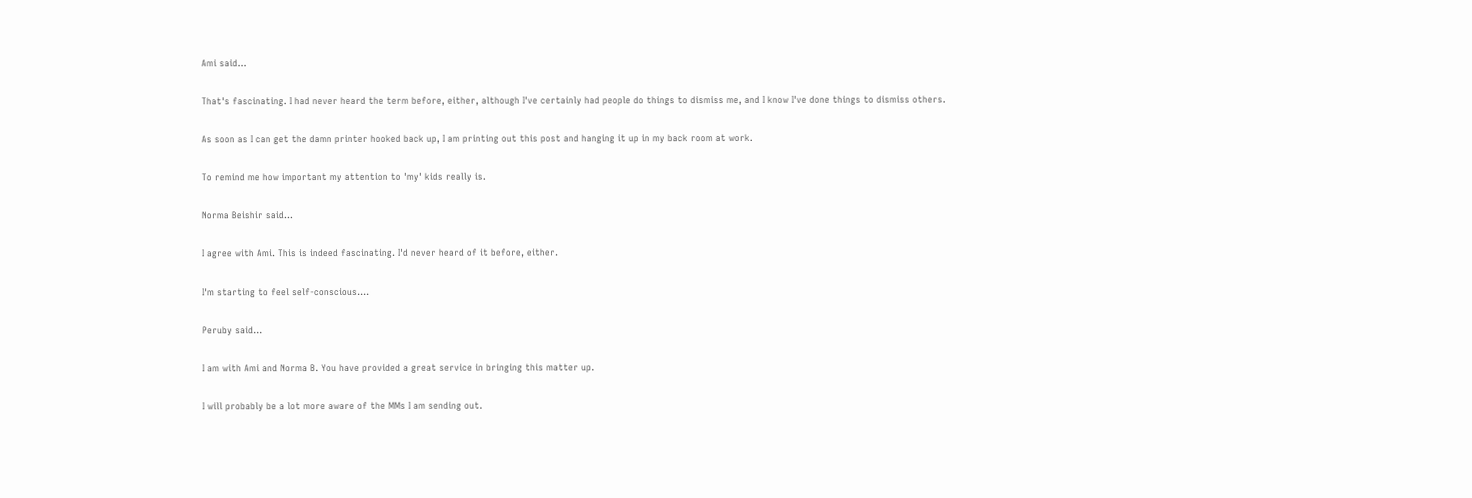Ami said...

That's fascinating. I had never heard the term before, either, although I've certainly had people do things to dismiss me, and I know I've done things to dismiss others.

As soon as I can get the damn printer hooked back up, I am printing out this post and hanging it up in my back room at work.

To remind me how important my attention to 'my' kids really is.

Norma Beishir said...

I agree with Ami. This is indeed fascinating. I'd never heard of it before, either.

I'm starting to feel self-conscious....

Peruby said...

I am with Ami and Norma B. You have provided a great service in bringing this matter up.

I will probably be a lot more aware of the MMs I am sending out.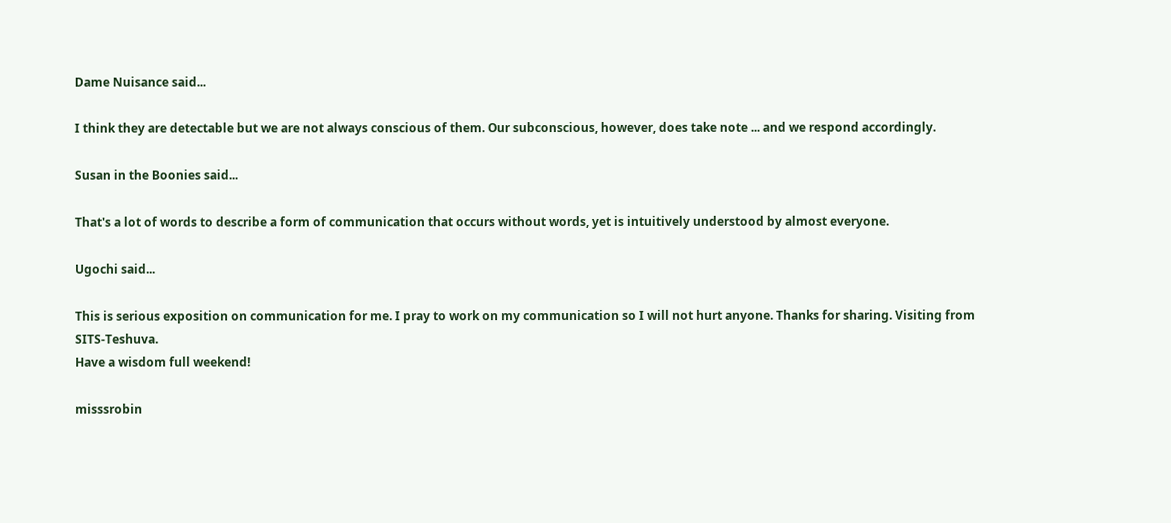Dame Nuisance said...

I think they are detectable but we are not always conscious of them. Our subconscious, however, does take note ... and we respond accordingly.

Susan in the Boonies said...

That's a lot of words to describe a form of communication that occurs without words, yet is intuitively understood by almost everyone.

Ugochi said...

This is serious exposition on communication for me. I pray to work on my communication so I will not hurt anyone. Thanks for sharing. Visiting from SITS-Teshuva.
Have a wisdom full weekend!

misssrobin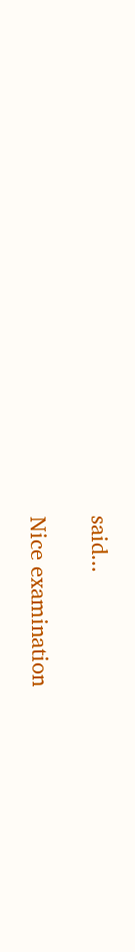said...

Nice examination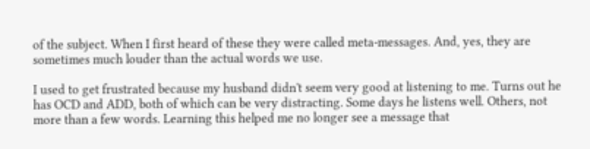of the subject. When I first heard of these they were called meta-messages. And, yes, they are sometimes much louder than the actual words we use.

I used to get frustrated because my husband didn't seem very good at listening to me. Turns out he has OCD and ADD, both of which can be very distracting. Some days he listens well. Others, not more than a few words. Learning this helped me no longer see a message that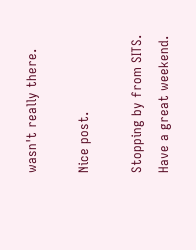wasn't really there.

Nice post.

Stopping by from SITS. Have a great weekend.